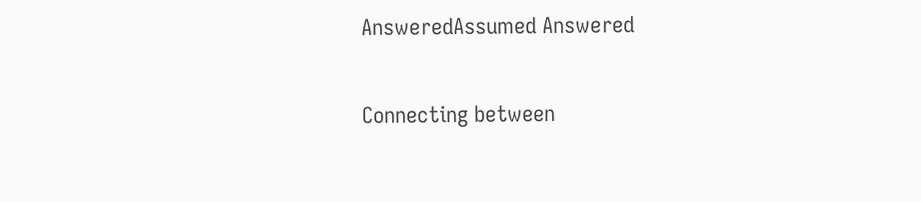AnsweredAssumed Answered

Connecting between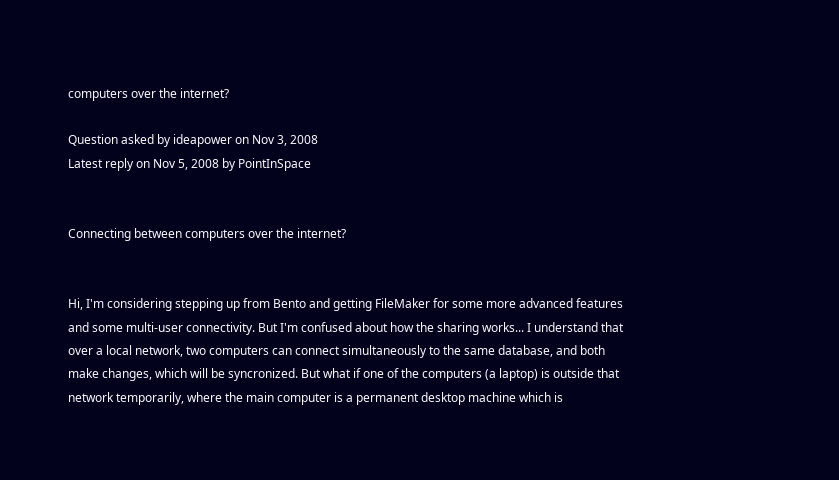computers over the internet?

Question asked by ideapower on Nov 3, 2008
Latest reply on Nov 5, 2008 by PointInSpace


Connecting between computers over the internet?


Hi, I'm considering stepping up from Bento and getting FileMaker for some more advanced features and some multi-user connectivity. But I'm confused about how the sharing works... I understand that over a local network, two computers can connect simultaneously to the same database, and both make changes, which will be syncronized. But what if one of the computers (a laptop) is outside that network temporarily, where the main computer is a permanent desktop machine which is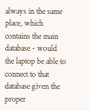always in the same place, which contains the main database - would the laptop be able to connect to that database given the proper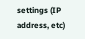settings (IP address, etc)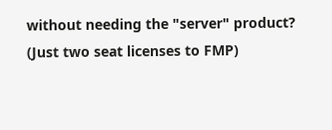without needing the "server" product? (Just two seat licenses to FMP)